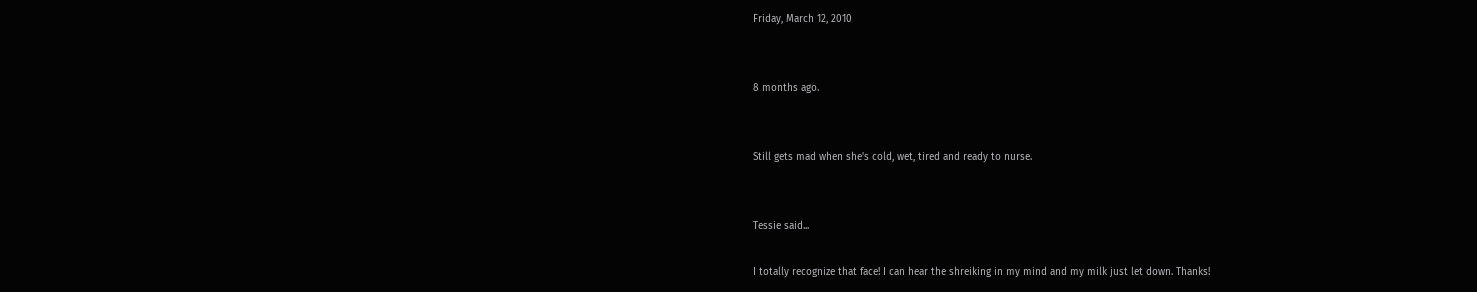Friday, March 12, 2010


8 months ago.


Still gets mad when she's cold, wet, tired and ready to nurse.


Tessie said...

I totally recognize that face! I can hear the shreiking in my mind and my milk just let down. Thanks!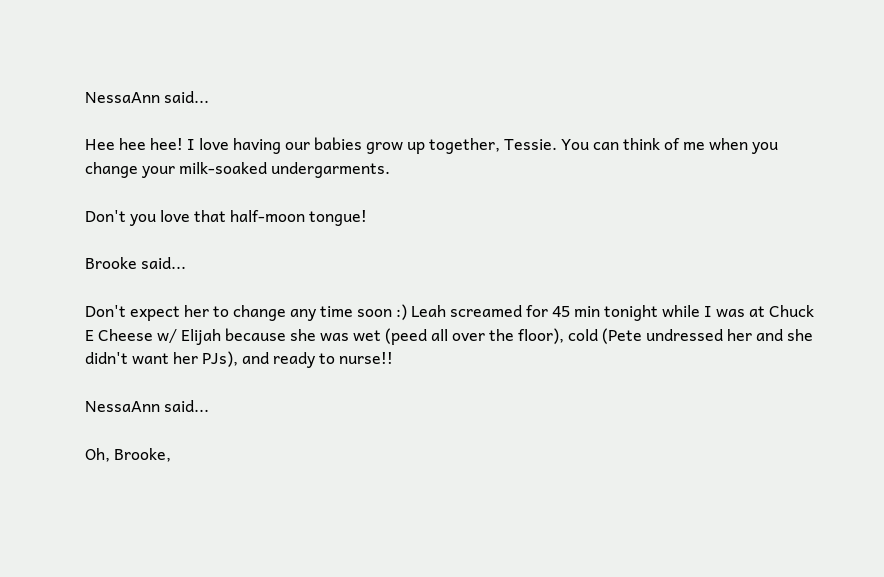NessaAnn said...

Hee hee hee! I love having our babies grow up together, Tessie. You can think of me when you change your milk-soaked undergarments.

Don't you love that half-moon tongue!

Brooke said...

Don't expect her to change any time soon :) Leah screamed for 45 min tonight while I was at Chuck E Cheese w/ Elijah because she was wet (peed all over the floor), cold (Pete undressed her and she didn't want her PJs), and ready to nurse!!

NessaAnn said...

Oh, Brooke,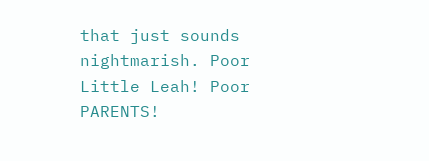that just sounds nightmarish. Poor Little Leah! Poor PARENTS!